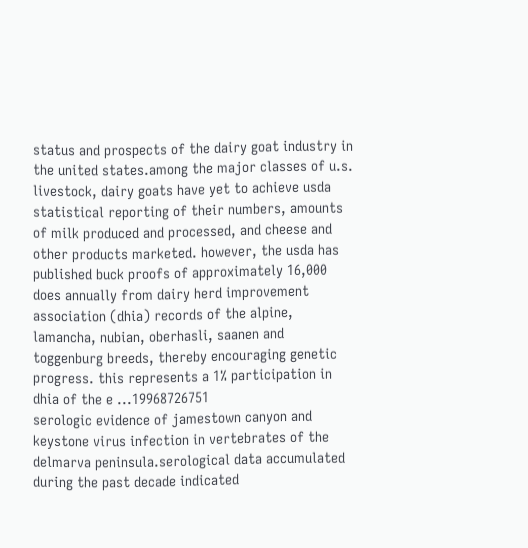status and prospects of the dairy goat industry in the united states.among the major classes of u.s. livestock, dairy goats have yet to achieve usda statistical reporting of their numbers, amounts of milk produced and processed, and cheese and other products marketed. however, the usda has published buck proofs of approximately 16,000 does annually from dairy herd improvement association (dhia) records of the alpine, lamancha, nubian, oberhasli, saanen and toggenburg breeds, thereby encouraging genetic progress. this represents a 1% participation in dhia of the e ...19968726751
serologic evidence of jamestown canyon and keystone virus infection in vertebrates of the delmarva peninsula.serological data accumulated during the past decade indicated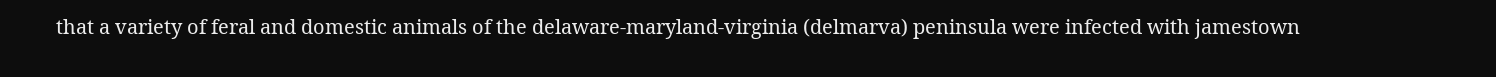that a variety of feral and domestic animals of the delaware-maryland-virginia (delmarva) peninsula were infected with jamestown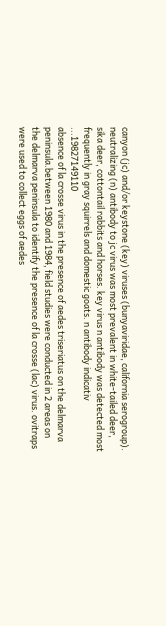canyon (jc) and/or keystone (key) viruses (bunyaviridae, california serogroup). neutralizing (n) antibody to jc virus was most prevalent in white-tailed deer, sika deer, cottontail rabbits and horses. key virus n antibody was detected most frequently in gray squirrels and domestic goats. n antibody indicativ ...19827149110
absence of la crosse virus in the presence of aedes triseriatus on the delmarva peninsula.between 1980 and 1984, field studies were conducted in 2 areas on the delmarva peninsula to identify the presence of la crosse (lac) virus. ovitraps were used to collect eggs of aedes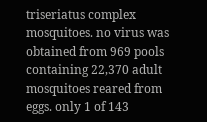triseriatus complex mosquitoes. no virus was obtained from 969 pools containing 22,370 adult mosquitoes reared from eggs. only 1 of 143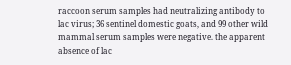raccoon serum samples had neutralizing antibody to lac virus; 36 sentinel domestic goats, and 99 other wild mammal serum samples were negative. the apparent absence of lac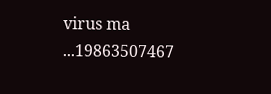virus ma ...19863507467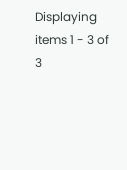Displaying items 1 - 3 of 3